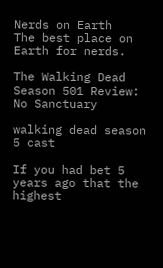Nerds on Earth
The best place on Earth for nerds.

The Walking Dead Season 501 Review: No Sanctuary

walking dead season 5 cast

If you had bet 5 years ago that the highest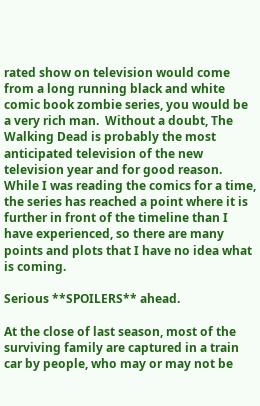rated show on television would come from a long running black and white comic book zombie series, you would be a very rich man.  Without a doubt, The Walking Dead is probably the most anticipated television of the new television year and for good reason.  While I was reading the comics for a time, the series has reached a point where it is further in front of the timeline than I have experienced, so there are many points and plots that I have no idea what is coming.

Serious **SPOILERS** ahead.

At the close of last season, most of the surviving family are captured in a train car by people, who may or may not be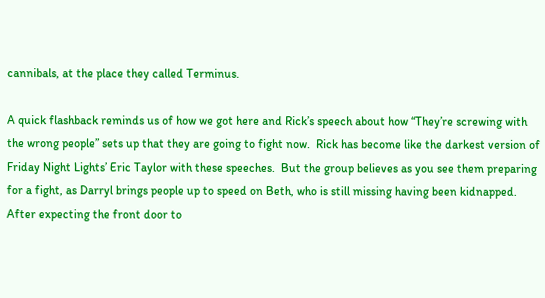cannibals, at the place they called Terminus.

A quick flashback reminds us of how we got here and Rick’s speech about how “They’re screwing with the wrong people” sets up that they are going to fight now.  Rick has become like the darkest version of Friday Night Lights’ Eric Taylor with these speeches.  But the group believes as you see them preparing for a fight, as Darryl brings people up to speed on Beth, who is still missing having been kidnapped.  After expecting the front door to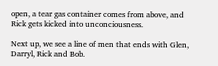open, a tear gas container comes from above, and Rick gets kicked into unconciousness.

Next up, we see a line of men that ends with Glen, Darryl, Rick and Bob.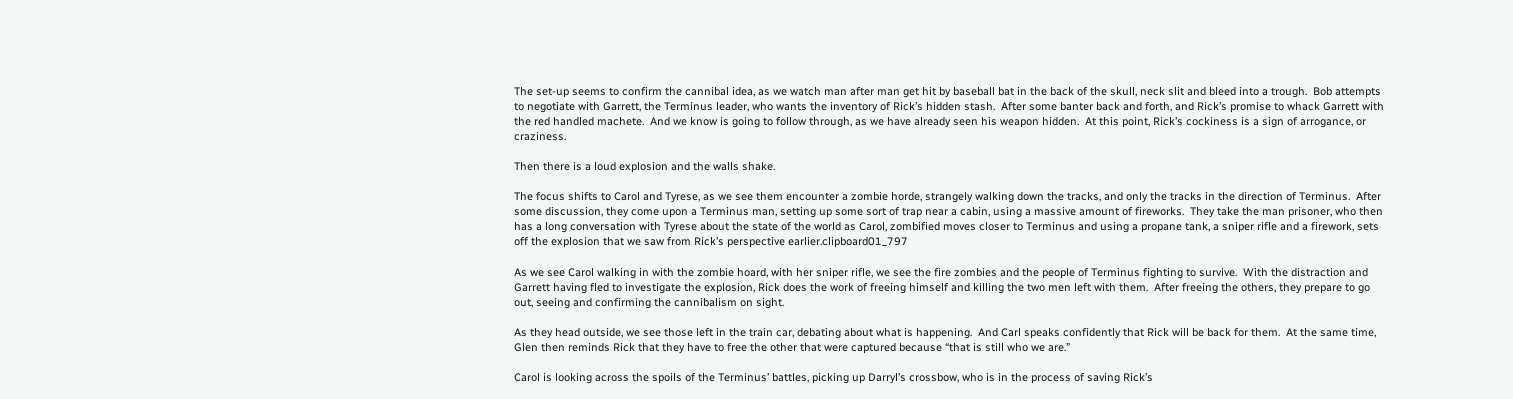The set-up seems to confirm the cannibal idea, as we watch man after man get hit by baseball bat in the back of the skull, neck slit and bleed into a trough.  Bob attempts to negotiate with Garrett, the Terminus leader, who wants the inventory of Rick’s hidden stash.  After some banter back and forth, and Rick’s promise to whack Garrett with the red handled machete.  And we know is going to follow through, as we have already seen his weapon hidden.  At this point, Rick’s cockiness is a sign of arrogance, or craziness.

Then there is a loud explosion and the walls shake.

The focus shifts to Carol and Tyrese, as we see them encounter a zombie horde, strangely walking down the tracks, and only the tracks in the direction of Terminus.  After some discussion, they come upon a Terminus man, setting up some sort of trap near a cabin, using a massive amount of fireworks.  They take the man prisoner, who then has a long conversation with Tyrese about the state of the world as Carol, zombified moves closer to Terminus and using a propane tank, a sniper rifle and a firework, sets off the explosion that we saw from Rick’s perspective earlier.clipboard01_797

As we see Carol walking in with the zombie hoard, with her sniper rifle, we see the fire zombies and the people of Terminus fighting to survive.  With the distraction and Garrett having fled to investigate the explosion, Rick does the work of freeing himself and killing the two men left with them.  After freeing the others, they prepare to go out, seeing and confirming the cannibalism on sight.

As they head outside, we see those left in the train car, debating about what is happening.  And Carl speaks confidently that Rick will be back for them.  At the same time, Glen then reminds Rick that they have to free the other that were captured because “that is still who we are.”

Carol is looking across the spoils of the Terminus’ battles, picking up Darryl’s crossbow, who is in the process of saving Rick’s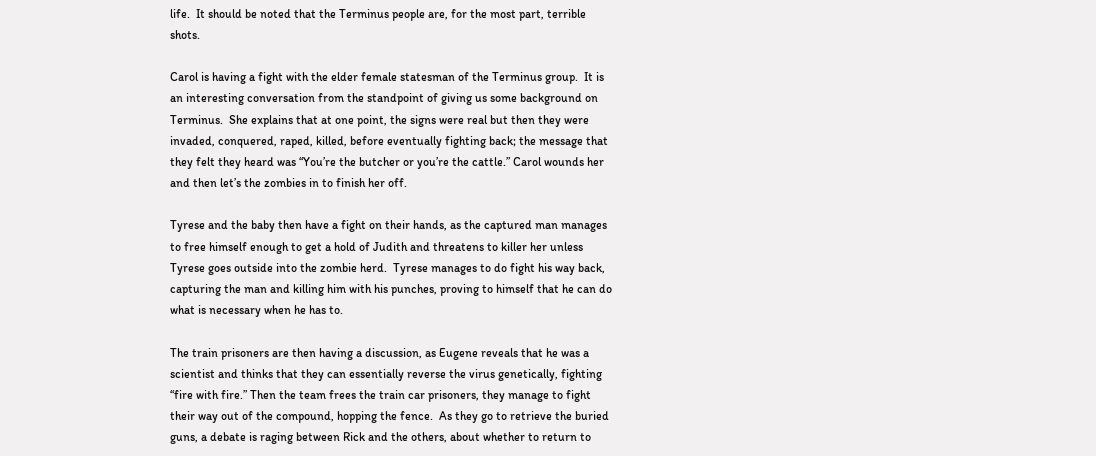life.  It should be noted that the Terminus people are, for the most part, terrible shots.

Carol is having a fight with the elder female statesman of the Terminus group.  It is an interesting conversation from the standpoint of giving us some background on Terminus.  She explains that at one point, the signs were real but then they were invaded, conquered, raped, killed, before eventually fighting back; the message that they felt they heard was “You’re the butcher or you’re the cattle.” Carol wounds her and then let’s the zombies in to finish her off.

Tyrese and the baby then have a fight on their hands, as the captured man manages to free himself enough to get a hold of Judith and threatens to killer her unless Tyrese goes outside into the zombie herd.  Tyrese manages to do fight his way back, capturing the man and killing him with his punches, proving to himself that he can do what is necessary when he has to.

The train prisoners are then having a discussion, as Eugene reveals that he was a scientist and thinks that they can essentially reverse the virus genetically, fighting “fire with fire.” Then the team frees the train car prisoners, they manage to fight their way out of the compound, hopping the fence.  As they go to retrieve the buried guns, a debate is raging between Rick and the others, about whether to return to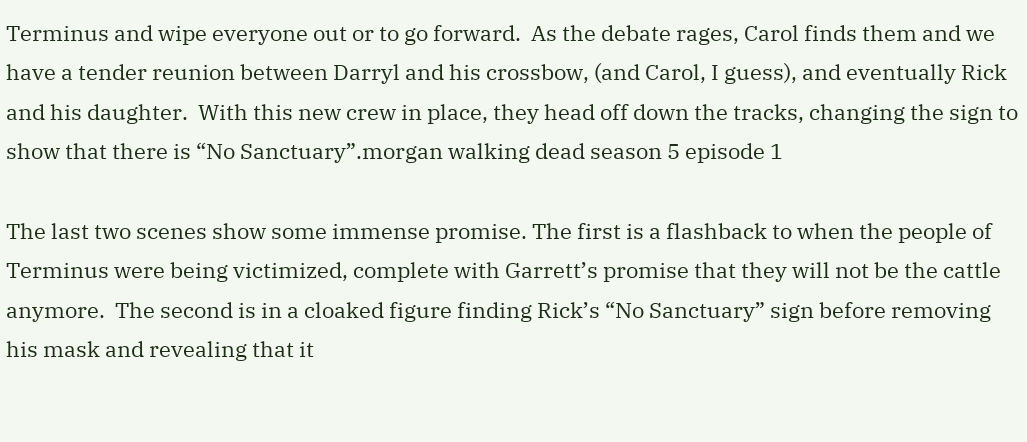Terminus and wipe everyone out or to go forward.  As the debate rages, Carol finds them and we have a tender reunion between Darryl and his crossbow, (and Carol, I guess), and eventually Rick and his daughter.  With this new crew in place, they head off down the tracks, changing the sign to show that there is “No Sanctuary”.morgan walking dead season 5 episode 1

The last two scenes show some immense promise. The first is a flashback to when the people of Terminus were being victimized, complete with Garrett’s promise that they will not be the cattle anymore.  The second is in a cloaked figure finding Rick’s “No Sanctuary” sign before removing his mask and revealing that it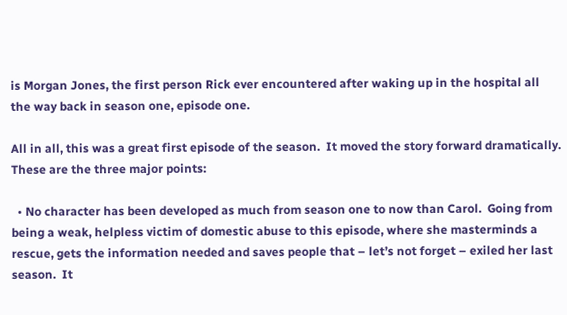is Morgan Jones, the first person Rick ever encountered after waking up in the hospital all the way back in season one, episode one.

All in all, this was a great first episode of the season.  It moved the story forward dramatically.  These are the three major points:

  • No character has been developed as much from season one to now than Carol.  Going from being a weak, helpless victim of domestic abuse to this episode, where she masterminds a rescue, gets the information needed and saves people that – let’s not forget – exiled her last season.  It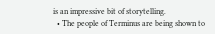is an impressive bit of storytelling.
  • The people of Terminus are being shown to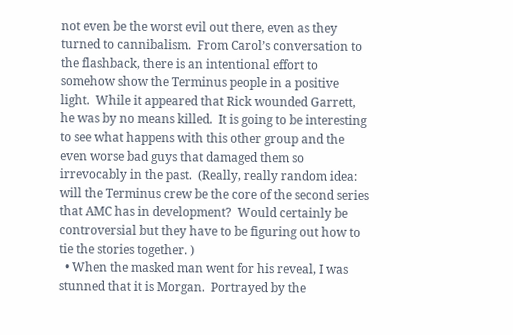not even be the worst evil out there, even as they turned to cannibalism.  From Carol’s conversation to the flashback, there is an intentional effort to somehow show the Terminus people in a positive light.  While it appeared that Rick wounded Garrett, he was by no means killed.  It is going to be interesting to see what happens with this other group and the even worse bad guys that damaged them so irrevocably in the past.  (Really, really random idea: will the Terminus crew be the core of the second series that AMC has in development?  Would certainly be controversial but they have to be figuring out how to tie the stories together. )
  • When the masked man went for his reveal, I was stunned that it is Morgan.  Portrayed by the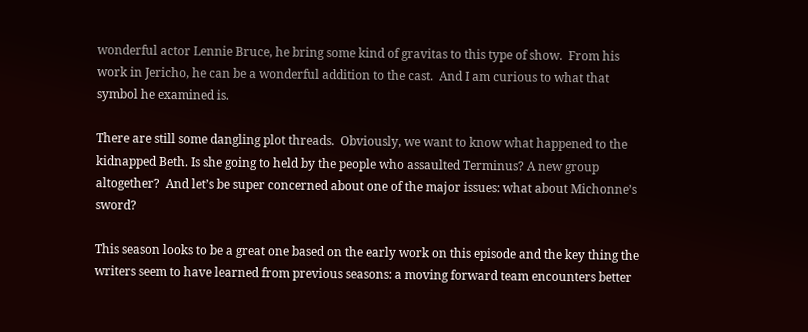wonderful actor Lennie Bruce, he bring some kind of gravitas to this type of show.  From his work in Jericho, he can be a wonderful addition to the cast.  And I am curious to what that symbol he examined is.

There are still some dangling plot threads.  Obviously, we want to know what happened to the kidnapped Beth. Is she going to held by the people who assaulted Terminus? A new group altogether?  And let’s be super concerned about one of the major issues: what about Michonne’s sword?

This season looks to be a great one based on the early work on this episode and the key thing the writers seem to have learned from previous seasons: a moving forward team encounters better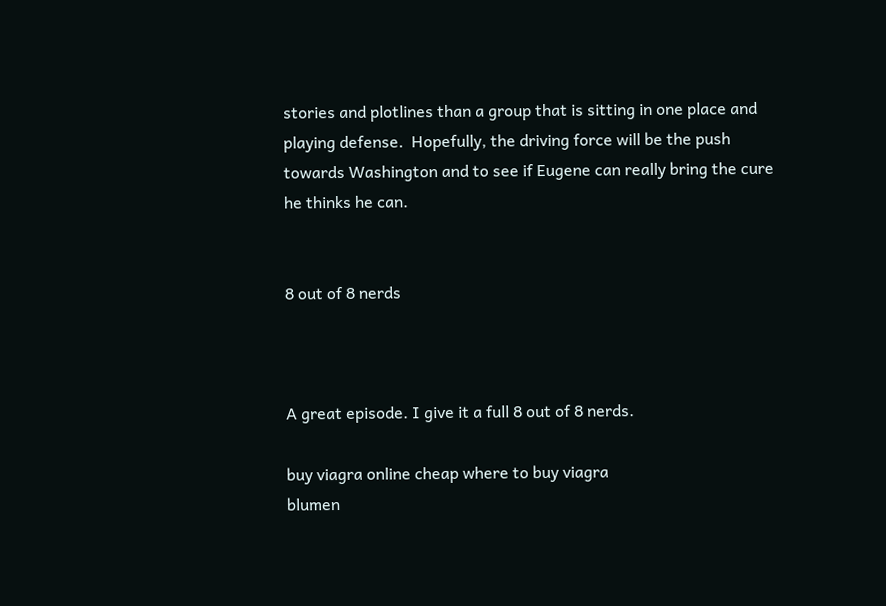stories and plotlines than a group that is sitting in one place and playing defense.  Hopefully, the driving force will be the push towards Washington and to see if Eugene can really bring the cure he thinks he can.


8 out of 8 nerds



A great episode. I give it a full 8 out of 8 nerds.

buy viagra online cheap where to buy viagra
blumen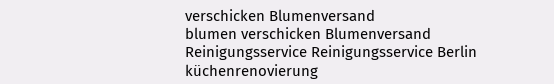verschicken Blumenversand
blumen verschicken Blumenversand
Reinigungsservice Reinigungsservice Berlin
küchenrenovierung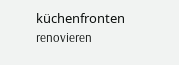küchenfronten renovieren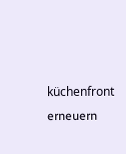küchenfront erneuern